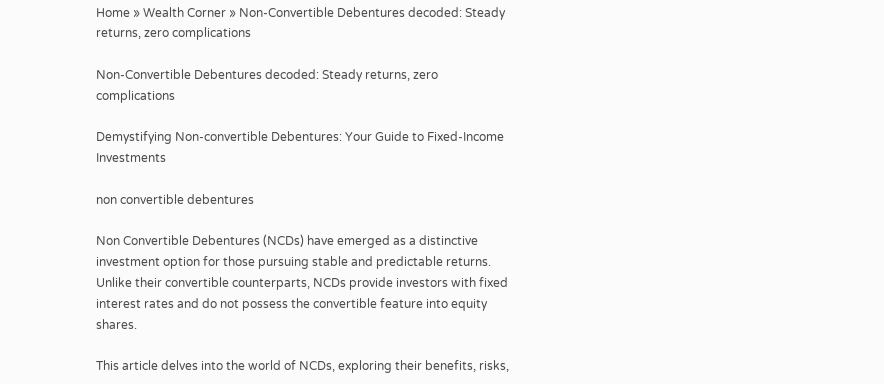Home » Wealth Corner » Non-Convertible Debentures decoded: Steady returns, zero complications

Non-Convertible Debentures decoded: Steady returns, zero complications

Demystifying Non-convertible Debentures: Your Guide to Fixed-Income Investments

non convertible debentures

Non Convertible Debentures (NCDs) have emerged as a distinctive investment option for those pursuing stable and predictable returns. Unlike their convertible counterparts, NCDs provide investors with fixed interest rates and do not possess the convertible feature into equity shares.

This article delves into the world of NCDs, exploring their benefits, risks,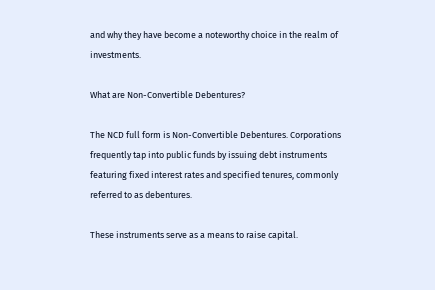and why they have become a noteworthy choice in the realm of investments.

What are Non-Convertible Debentures?

The NCD full form is Non-Convertible Debentures. Corporations frequently tap into public funds by issuing debt instruments featuring fixed interest rates and specified tenures, commonly referred to as debentures.

These instruments serve as a means to raise capital.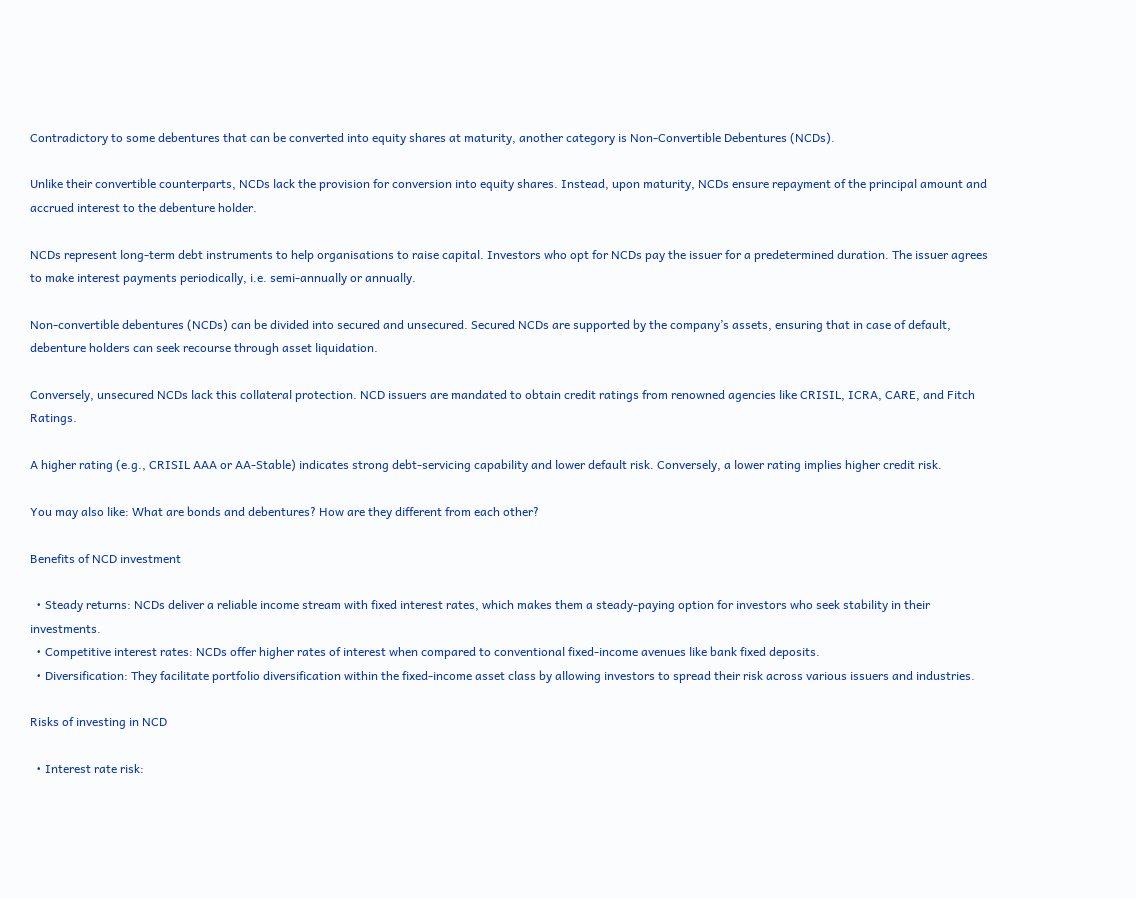Contradictory to some debentures that can be converted into equity shares at maturity, another category is Non-Convertible Debentures (NCDs).

Unlike their convertible counterparts, NCDs lack the provision for conversion into equity shares. Instead, upon maturity, NCDs ensure repayment of the principal amount and accrued interest to the debenture holder.

NCDs represent long-term debt instruments to help organisations to raise capital. Investors who opt for NCDs pay the issuer for a predetermined duration. The issuer agrees to make interest payments periodically, i.e. semi-annually or annually.

Non-convertible debentures (NCDs) can be divided into secured and unsecured. Secured NCDs are supported by the company’s assets, ensuring that in case of default, debenture holders can seek recourse through asset liquidation.

Conversely, unsecured NCDs lack this collateral protection. NCD issuers are mandated to obtain credit ratings from renowned agencies like CRISIL, ICRA, CARE, and Fitch Ratings.

A higher rating (e.g., CRISIL AAA or AA-Stable) indicates strong debt-servicing capability and lower default risk. Conversely, a lower rating implies higher credit risk.

You may also like: What are bonds and debentures? How are they different from each other?

Benefits of NCD investment

  • Steady returns: NCDs deliver a reliable income stream with fixed interest rates, which makes them a steady-paying option for investors who seek stability in their investments.
  • Competitive interest rates: NCDs offer higher rates of interest when compared to conventional fixed-income avenues like bank fixed deposits.
  • Diversification: They facilitate portfolio diversification within the fixed-income asset class by allowing investors to spread their risk across various issuers and industries.

Risks of investing in NCD

  • Interest rate risk: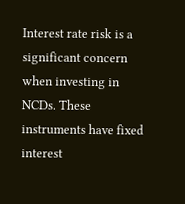Interest rate risk is a significant concern when investing in NCDs. These instruments have fixed interest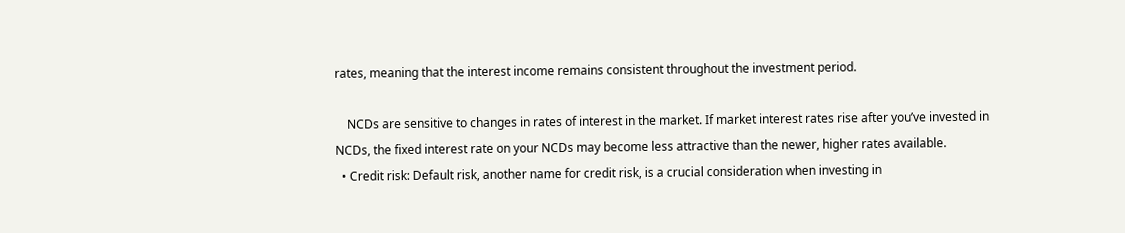rates, meaning that the interest income remains consistent throughout the investment period.

    NCDs are sensitive to changes in rates of interest in the market. If market interest rates rise after you’ve invested in NCDs, the fixed interest rate on your NCDs may become less attractive than the newer, higher rates available.
  • Credit risk: Default risk, another name for credit risk, is a crucial consideration when investing in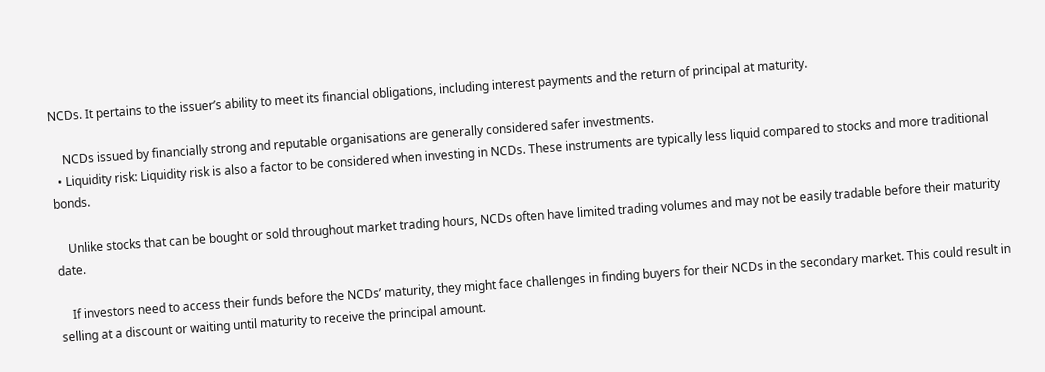NCDs. It pertains to the issuer’s ability to meet its financial obligations, including interest payments and the return of principal at maturity.

    NCDs issued by financially strong and reputable organisations are generally considered safer investments.
  • Liquidity risk: Liquidity risk is also a factor to be considered when investing in NCDs. These instruments are typically less liquid compared to stocks and more traditional bonds.

    Unlike stocks that can be bought or sold throughout market trading hours, NCDs often have limited trading volumes and may not be easily tradable before their maturity date.

    If investors need to access their funds before the NCDs’ maturity, they might face challenges in finding buyers for their NCDs in the secondary market. This could result in selling at a discount or waiting until maturity to receive the principal amount.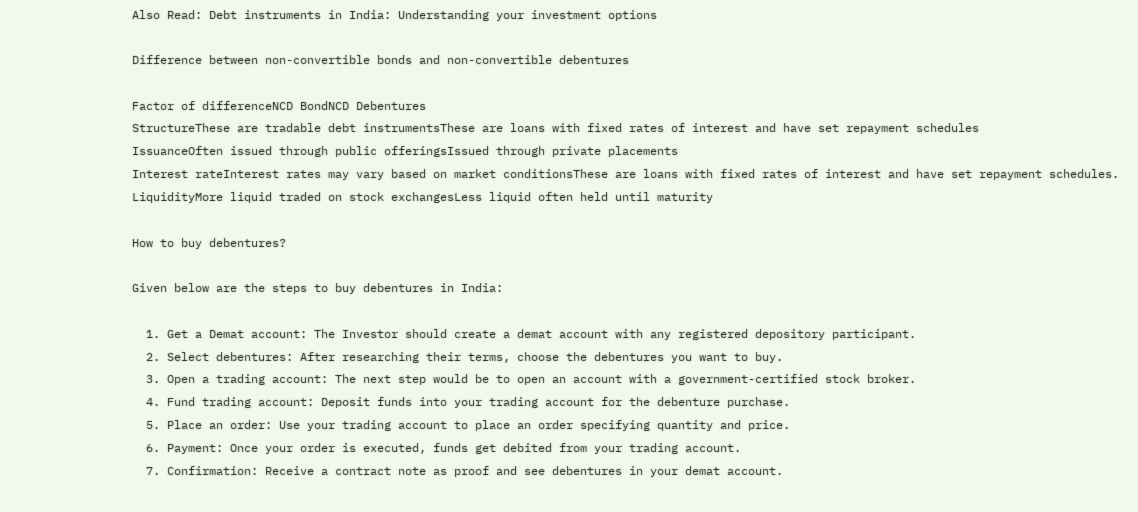Also Read: Debt instruments in India: Understanding your investment options

Difference between non-convertible bonds and non-convertible debentures

Factor of differenceNCD BondNCD Debentures
StructureThese are tradable debt instrumentsThese are loans with fixed rates of interest and have set repayment schedules
IssuanceOften issued through public offeringsIssued through private placements
Interest rateInterest rates may vary based on market conditionsThese are loans with fixed rates of interest and have set repayment schedules.
LiquidityMore liquid traded on stock exchangesLess liquid often held until maturity

How to buy debentures?

Given below are the steps to buy debentures in India:

  1. Get a Demat account: The Investor should create a demat account with any registered depository participant.
  2. Select debentures: After researching their terms, choose the debentures you want to buy.
  3. Open a trading account: The next step would be to open an account with a government-certified stock broker.
  4. Fund trading account: Deposit funds into your trading account for the debenture purchase.
  5. Place an order: Use your trading account to place an order specifying quantity and price.
  6. Payment: Once your order is executed, funds get debited from your trading account.
  7. Confirmation: Receive a contract note as proof and see debentures in your demat account.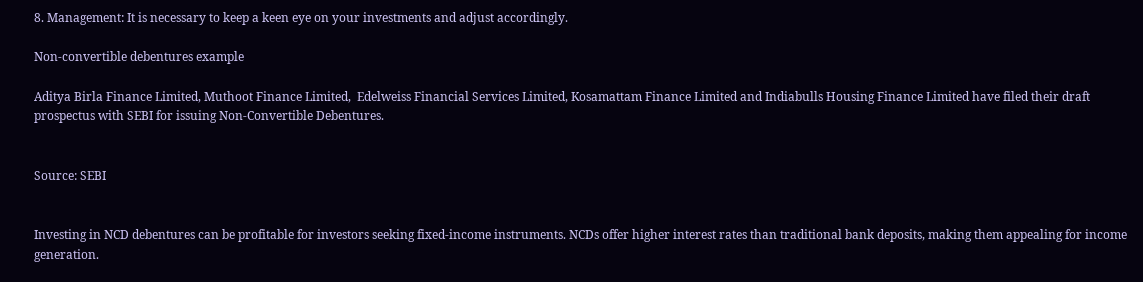8. Management: It is necessary to keep a keen eye on your investments and adjust accordingly.

Non-convertible debentures example

Aditya Birla Finance Limited, Muthoot Finance Limited,  Edelweiss Financial Services Limited, Kosamattam Finance Limited and Indiabulls Housing Finance Limited have filed their draft prospectus with SEBI for issuing Non-Convertible Debentures.


Source: SEBI


Investing in NCD debentures can be profitable for investors seeking fixed-income instruments. NCDs offer higher interest rates than traditional bank deposits, making them appealing for income generation.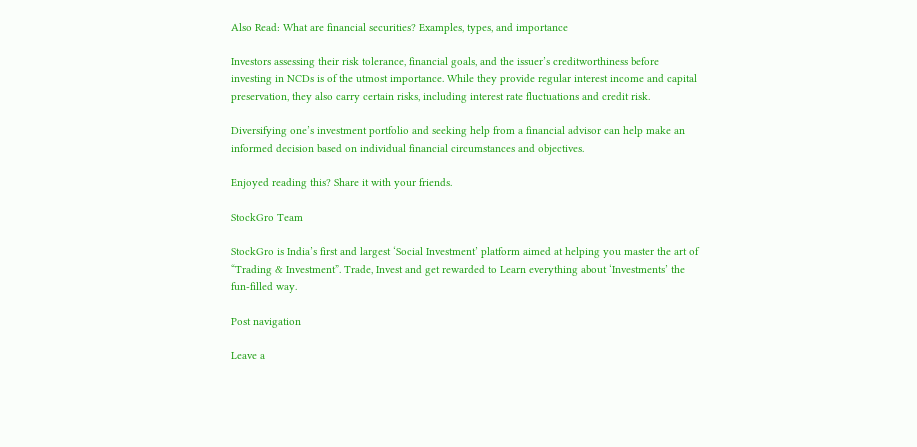Also Read: What are financial securities? Examples, types, and importance

Investors assessing their risk tolerance, financial goals, and the issuer’s creditworthiness before investing in NCDs is of the utmost importance. While they provide regular interest income and capital preservation, they also carry certain risks, including interest rate fluctuations and credit risk.

Diversifying one’s investment portfolio and seeking help from a financial advisor can help make an informed decision based on individual financial circumstances and objectives.

Enjoyed reading this? Share it with your friends.

StockGro Team

StockGro is India’s first and largest ‘Social Investment’ platform aimed at helping you master the art of “Trading & Investment”. Trade, Invest and get rewarded to Learn everything about ‘Investments’ the fun-filled way.

Post navigation

Leave a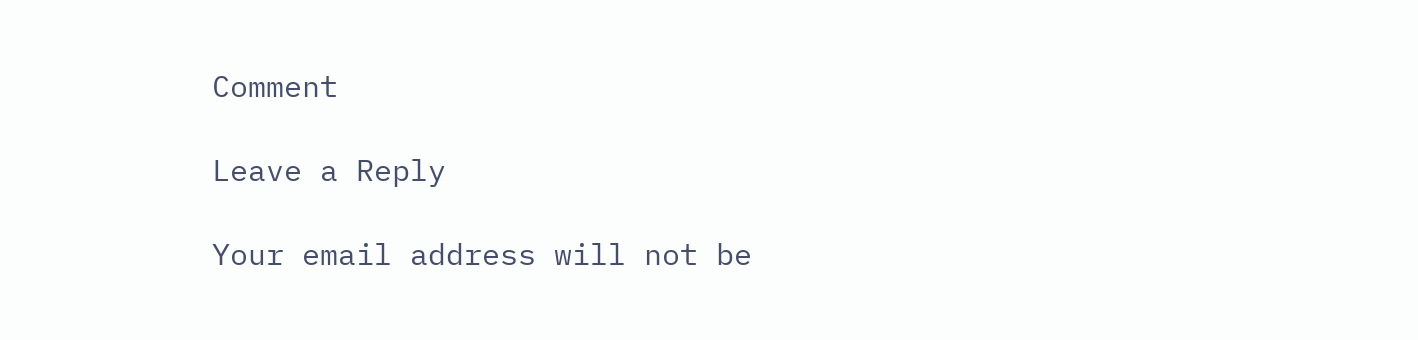Comment

Leave a Reply

Your email address will not be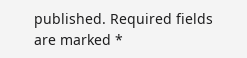published. Required fields are marked *